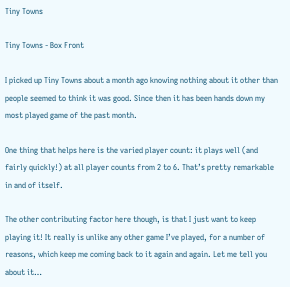Tiny Towns

Tiny Towns - Box Front

I picked up Tiny Towns about a month ago knowing nothing about it other than people seemed to think it was good. Since then it has been hands down my most played game of the past month.

One thing that helps here is the varied player count: it plays well (and fairly quickly!) at all player counts from 2 to 6. That’s pretty remarkable in and of itself.

The other contributing factor here though, is that I just want to keep playing it! It really is unlike any other game I’ve played, for a number of reasons, which keep me coming back to it again and again. Let me tell you about it…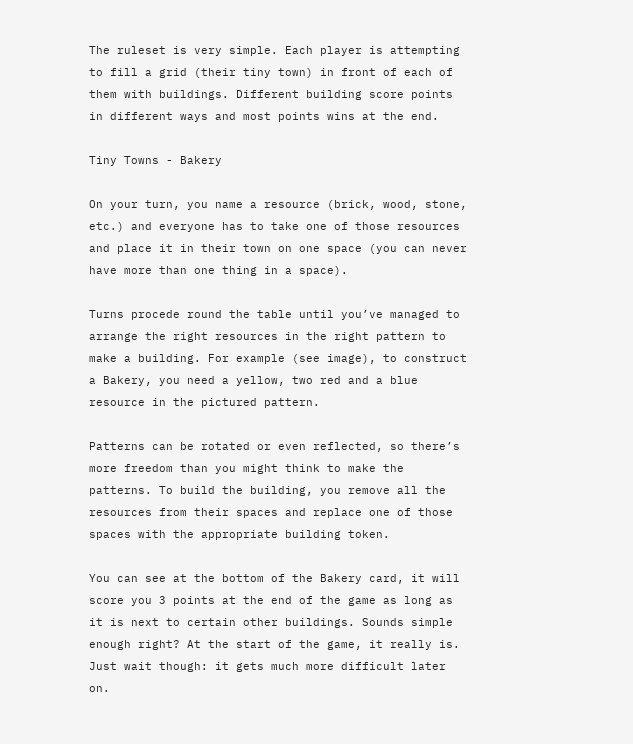The ruleset is very simple. Each player is attempting to fill a grid (their tiny town) in front of each of them with buildings. Different building score points in different ways and most points wins at the end.

Tiny Towns - Bakery

On your turn, you name a resource (brick, wood, stone, etc.) and everyone has to take one of those resources and place it in their town on one space (you can never have more than one thing in a space).

Turns procede round the table until you’ve managed to arrange the right resources in the right pattern to make a building. For example (see image), to construct a Bakery, you need a yellow, two red and a blue resource in the pictured pattern.

Patterns can be rotated or even reflected, so there’s more freedom than you might think to make the patterns. To build the building, you remove all the resources from their spaces and replace one of those spaces with the appropriate building token.

You can see at the bottom of the Bakery card, it will score you 3 points at the end of the game as long as it is next to certain other buildings. Sounds simple enough right? At the start of the game, it really is. Just wait though: it gets much more difficult later on.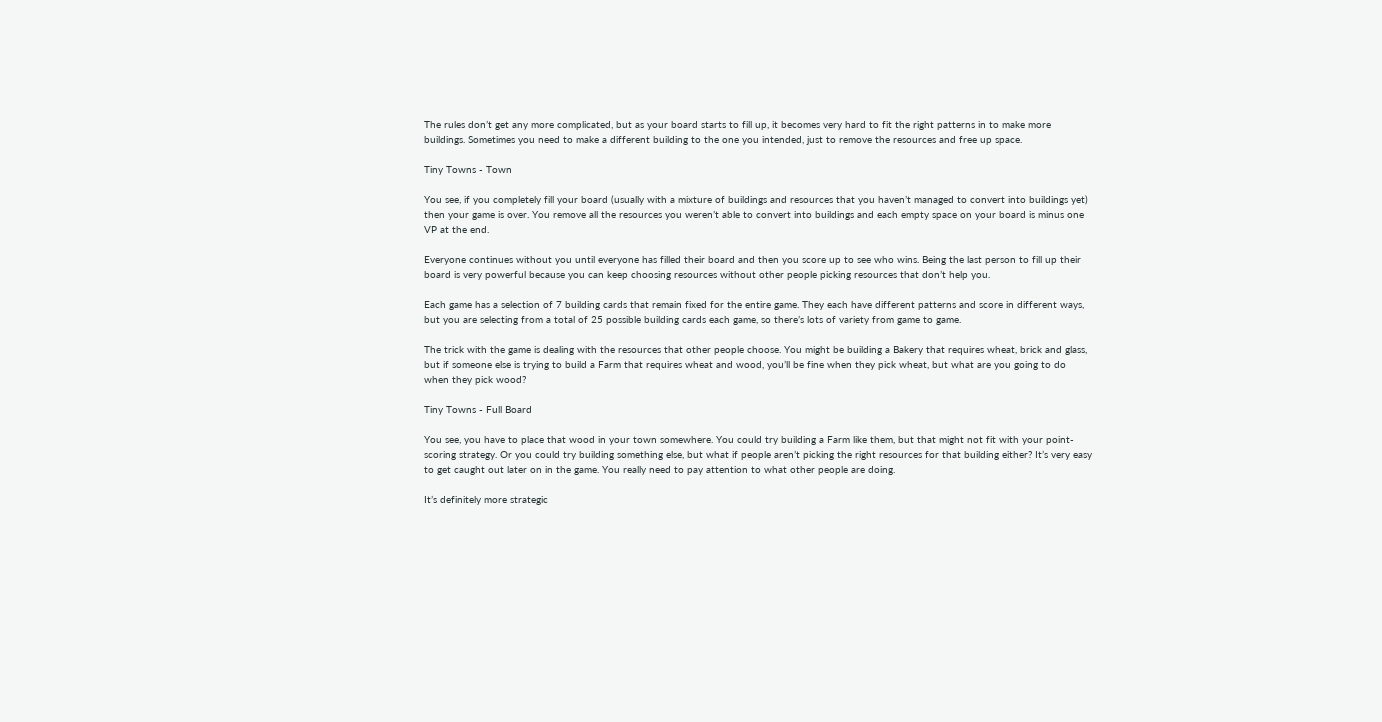The rules don’t get any more complicated, but as your board starts to fill up, it becomes very hard to fit the right patterns in to make more buildings. Sometimes you need to make a different building to the one you intended, just to remove the resources and free up space.

Tiny Towns - Town

You see, if you completely fill your board (usually with a mixture of buildings and resources that you haven’t managed to convert into buildings yet) then your game is over. You remove all the resources you weren’t able to convert into buildings and each empty space on your board is minus one VP at the end.

Everyone continues without you until everyone has filled their board and then you score up to see who wins. Being the last person to fill up their board is very powerful because you can keep choosing resources without other people picking resources that don’t help you.

Each game has a selection of 7 building cards that remain fixed for the entire game. They each have different patterns and score in different ways, but you are selecting from a total of 25 possible building cards each game, so there’s lots of variety from game to game.

The trick with the game is dealing with the resources that other people choose. You might be building a Bakery that requires wheat, brick and glass, but if someone else is trying to build a Farm that requires wheat and wood, you’ll be fine when they pick wheat, but what are you going to do when they pick wood?

Tiny Towns - Full Board

You see, you have to place that wood in your town somewhere. You could try building a Farm like them, but that might not fit with your point-scoring strategy. Or you could try building something else, but what if people aren’t picking the right resources for that building either? It’s very easy to get caught out later on in the game. You really need to pay attention to what other people are doing.

It’s definitely more strategic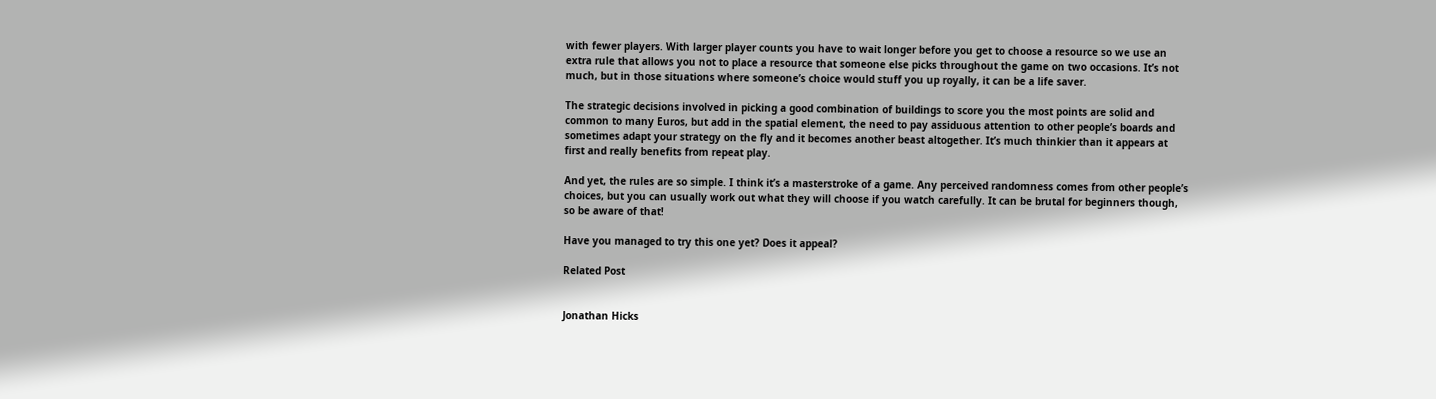with fewer players. With larger player counts you have to wait longer before you get to choose a resource so we use an extra rule that allows you not to place a resource that someone else picks throughout the game on two occasions. It’s not much, but in those situations where someone’s choice would stuff you up royally, it can be a life saver.

The strategic decisions involved in picking a good combination of buildings to score you the most points are solid and common to many Euros, but add in the spatial element, the need to pay assiduous attention to other people’s boards and sometimes adapt your strategy on the fly and it becomes another beast altogether. It’s much thinkier than it appears at first and really benefits from repeat play.

And yet, the rules are so simple. I think it’s a masterstroke of a game. Any perceived randomness comes from other people’s choices, but you can usually work out what they will choose if you watch carefully. It can be brutal for beginners though, so be aware of that!

Have you managed to try this one yet? Does it appeal?

Related Post


Jonathan Hicks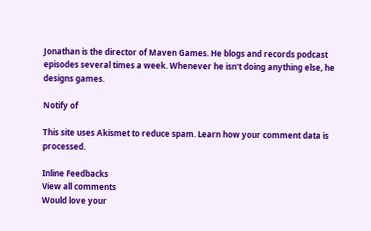Jonathan is the director of Maven Games. He blogs and records podcast episodes several times a week. Whenever he isn't doing anything else, he designs games.

Notify of

This site uses Akismet to reduce spam. Learn how your comment data is processed.

Inline Feedbacks
View all comments
Would love your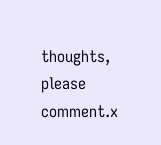thoughts, please comment.x